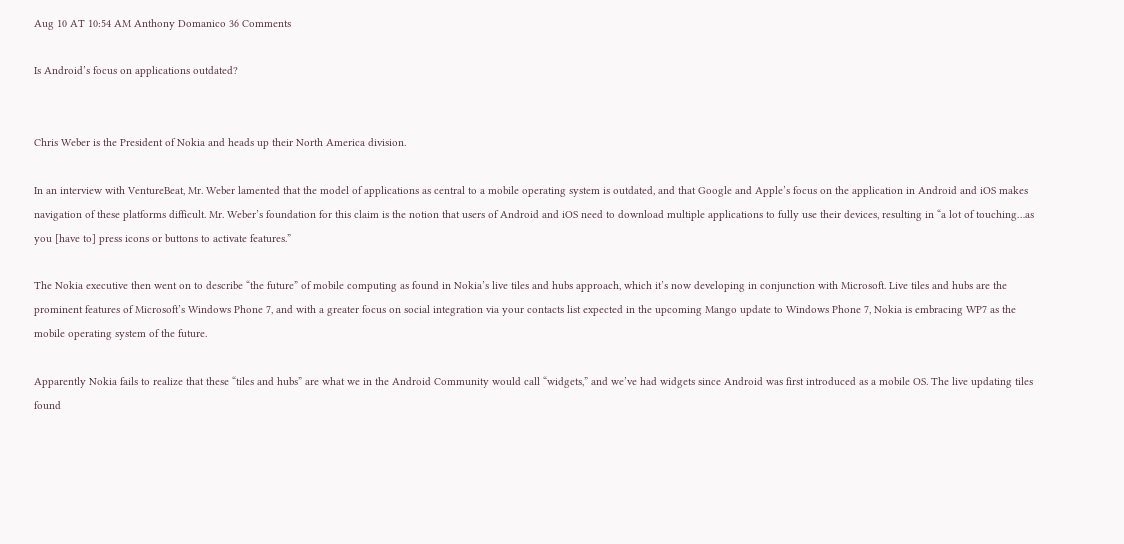Aug 10 AT 10:54 AM Anthony Domanico 36 Comments

Is Android’s focus on applications outdated?


Chris Weber is the President of Nokia and heads up their North America division.

In an interview with VentureBeat, Mr. Weber lamented that the model of applications as central to a mobile operating system is outdated, and that Google and Apple’s focus on the application in Android and iOS makes navigation of these platforms difficult. Mr. Weber’s foundation for this claim is the notion that users of Android and iOS need to download multiple applications to fully use their devices, resulting in “a lot of touching…as you [have to] press icons or buttons to activate features.”

The Nokia executive then went on to describe “the future” of mobile computing as found in Nokia’s live tiles and hubs approach, which it’s now developing in conjunction with Microsoft. Live tiles and hubs are the prominent features of Microsoft’s Windows Phone 7, and with a greater focus on social integration via your contacts list expected in the upcoming Mango update to Windows Phone 7, Nokia is embracing WP7 as the mobile operating system of the future.

Apparently Nokia fails to realize that these “tiles and hubs” are what we in the Android Community would call “widgets,” and we’ve had widgets since Android was first introduced as a mobile OS. The live updating tiles found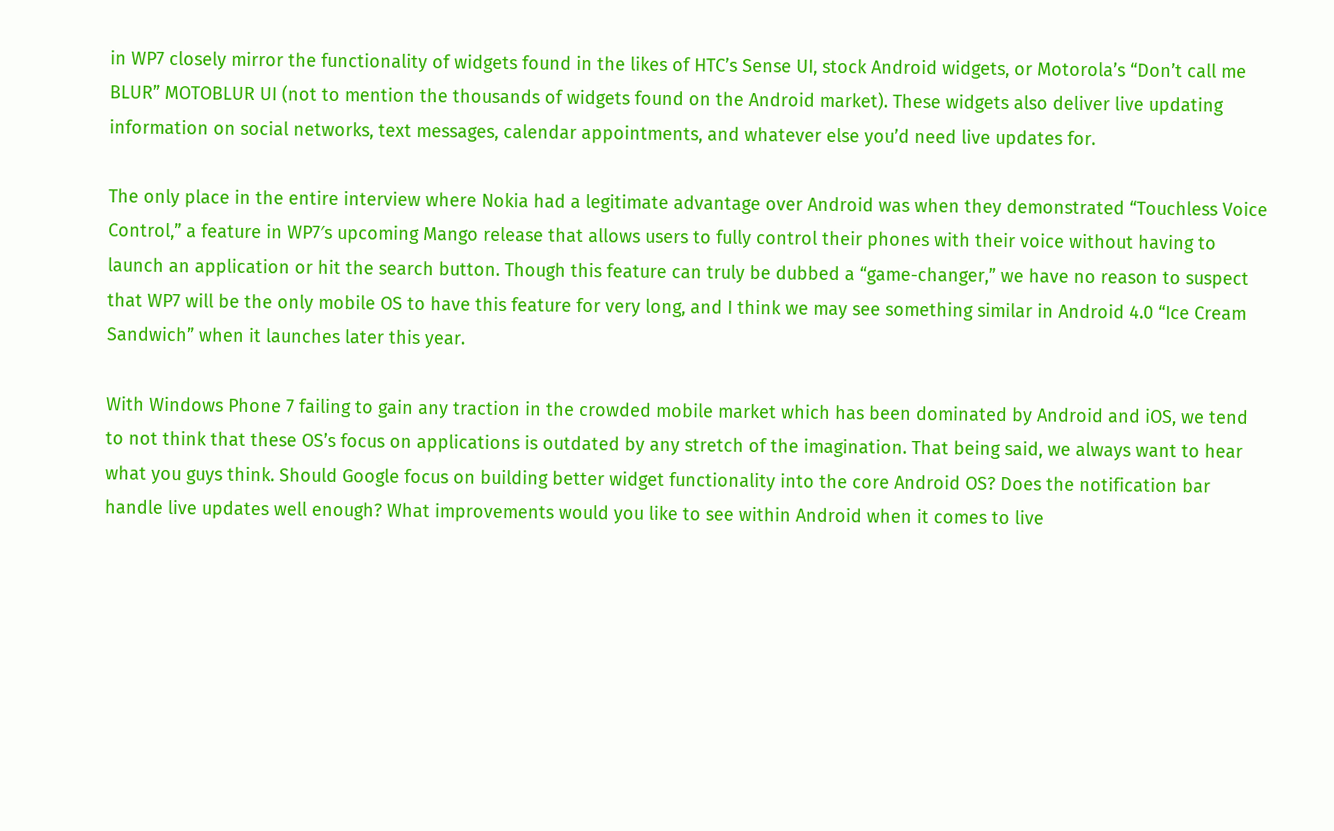in WP7 closely mirror the functionality of widgets found in the likes of HTC’s Sense UI, stock Android widgets, or Motorola’s “Don’t call me BLUR” MOTOBLUR UI (not to mention the thousands of widgets found on the Android market). These widgets also deliver live updating information on social networks, text messages, calendar appointments, and whatever else you’d need live updates for.

The only place in the entire interview where Nokia had a legitimate advantage over Android was when they demonstrated “Touchless Voice Control,” a feature in WP7′s upcoming Mango release that allows users to fully control their phones with their voice without having to launch an application or hit the search button. Though this feature can truly be dubbed a “game-changer,” we have no reason to suspect that WP7 will be the only mobile OS to have this feature for very long, and I think we may see something similar in Android 4.0 “Ice Cream Sandwich” when it launches later this year.

With Windows Phone 7 failing to gain any traction in the crowded mobile market which has been dominated by Android and iOS, we tend to not think that these OS’s focus on applications is outdated by any stretch of the imagination. That being said, we always want to hear what you guys think. Should Google focus on building better widget functionality into the core Android OS? Does the notification bar handle live updates well enough? What improvements would you like to see within Android when it comes to live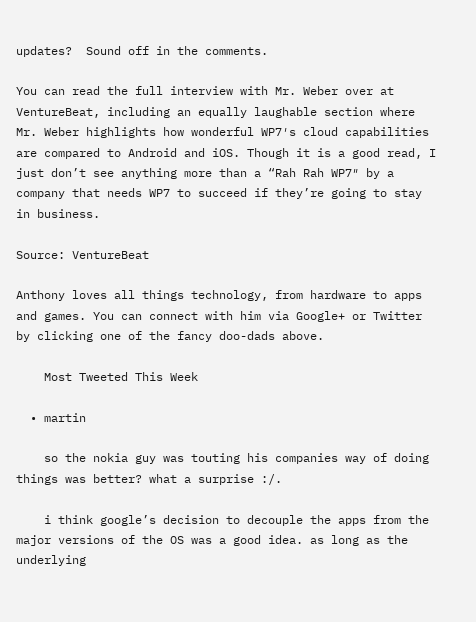updates?  Sound off in the comments.

You can read the full interview with Mr. Weber over at VentureBeat, including an equally laughable section where Mr. Weber highlights how wonderful WP7′s cloud capabilities are compared to Android and iOS. Though it is a good read, I just don’t see anything more than a “Rah Rah WP7″ by a company that needs WP7 to succeed if they’re going to stay in business.

Source: VentureBeat

Anthony loves all things technology, from hardware to apps and games. You can connect with him via Google+ or Twitter by clicking one of the fancy doo-dads above.

    Most Tweeted This Week

  • martin

    so the nokia guy was touting his companies way of doing things was better? what a surprise :/.

    i think google’s decision to decouple the apps from the major versions of the OS was a good idea. as long as the underlying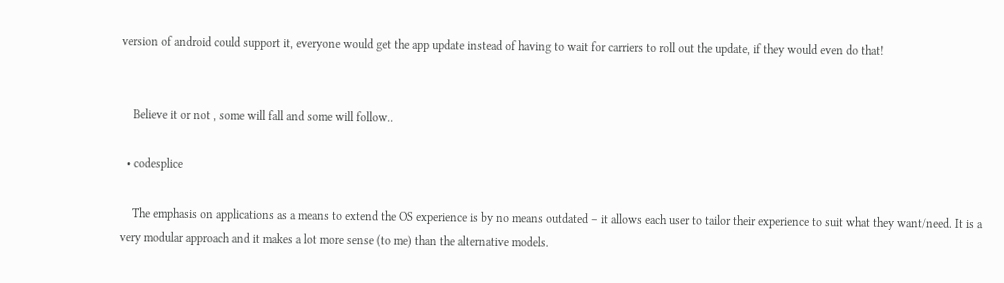version of android could support it, everyone would get the app update instead of having to wait for carriers to roll out the update, if they would even do that!


    Believe it or not , some will fall and some will follow..

  • codesplice

    The emphasis on applications as a means to extend the OS experience is by no means outdated – it allows each user to tailor their experience to suit what they want/need. It is a very modular approach and it makes a lot more sense (to me) than the alternative models.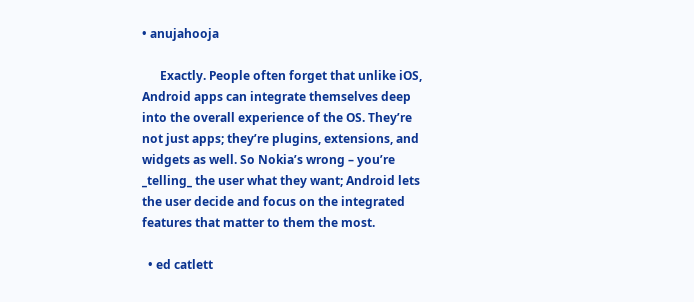• anujahooja

      Exactly. People often forget that unlike iOS, Android apps can integrate themselves deep into the overall experience of the OS. They’re not just apps; they’re plugins, extensions, and widgets as well. So Nokia’s wrong – you’re _telling_ the user what they want; Android lets the user decide and focus on the integrated features that matter to them the most.

  • ed catlett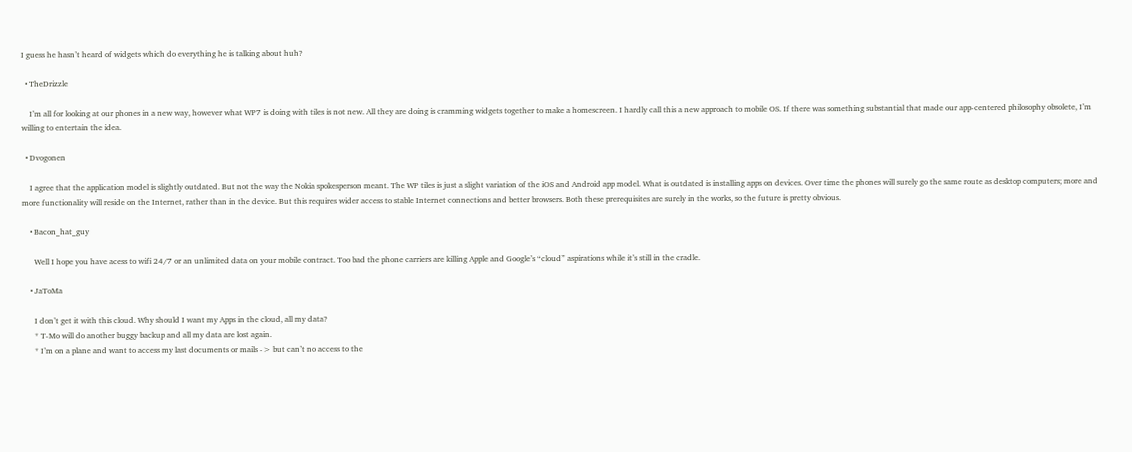I guess he hasn’t heard of widgets which do everything he is talking about huh?

  • TheDrizzle

    I’m all for looking at our phones in a new way, however what WP7 is doing with tiles is not new. All they are doing is cramming widgets together to make a homescreen. I hardly call this a new approach to mobile OS. If there was something substantial that made our app-centered philosophy obsolete, I’m willing to entertain the idea.

  • Dvogonen

    I agree that the application model is slightly outdated. But not the way the Nokia spokesperson meant. The WP tiles is just a slight variation of the iOS and Android app model. What is outdated is installing apps on devices. Over time the phones will surely go the same route as desktop computers; more and more functionality will reside on the Internet, rather than in the device. But this requires wider access to stable Internet connections and better browsers. Both these prerequisites are surely in the works, so the future is pretty obvious.

    • Bacon_hat_guy

      Well I hope you have acess to wifi 24/7 or an unlimited data on your mobile contract. Too bad the phone carriers are killing Apple and Google’s “cloud” aspirations while it’s still in the cradle.

    • JaToMa

      I don’t get it with this cloud. Why should I want my Apps in the cloud, all my data?
      * T-Mo will do another buggy backup and all my data are lost again.
      * I’m on a plane and want to access my last documents or mails -> but can’t no access to the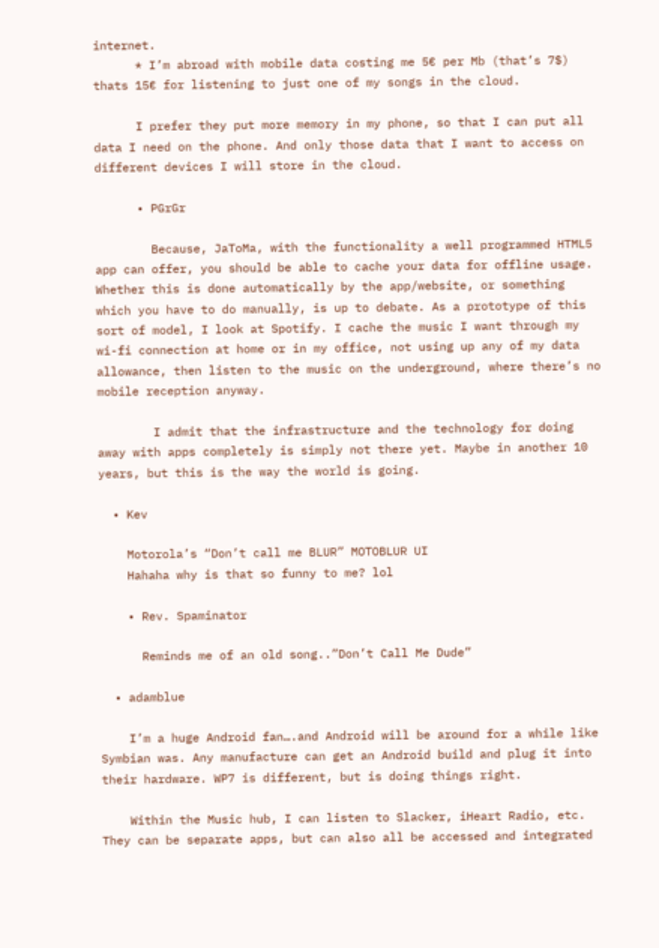internet.
      * I’m abroad with mobile data costing me 5€ per Mb (that’s 7$) thats 15€ for listening to just one of my songs in the cloud.

      I prefer they put more memory in my phone, so that I can put all data I need on the phone. And only those data that I want to access on different devices I will store in the cloud.

      • PGrGr

        Because, JaToMa, with the functionality a well programmed HTML5 app can offer, you should be able to cache your data for offline usage. Whether this is done automatically by the app/website, or something which you have to do manually, is up to debate. As a prototype of this sort of model, I look at Spotify. I cache the music I want through my wi-fi connection at home or in my office, not using up any of my data allowance, then listen to the music on the underground, where there’s no mobile reception anyway.

        I admit that the infrastructure and the technology for doing away with apps completely is simply not there yet. Maybe in another 10 years, but this is the way the world is going.

  • Kev

    Motorola’s “Don’t call me BLUR” MOTOBLUR UI
    Hahaha why is that so funny to me? lol

    • Rev. Spaminator

      Reminds me of an old song..”Don’t Call Me Dude”

  • adamblue

    I’m a huge Android fan….and Android will be around for a while like Symbian was. Any manufacture can get an Android build and plug it into their hardware. WP7 is different, but is doing things right.

    Within the Music hub, I can listen to Slacker, iHeart Radio, etc. They can be separate apps, but can also all be accessed and integrated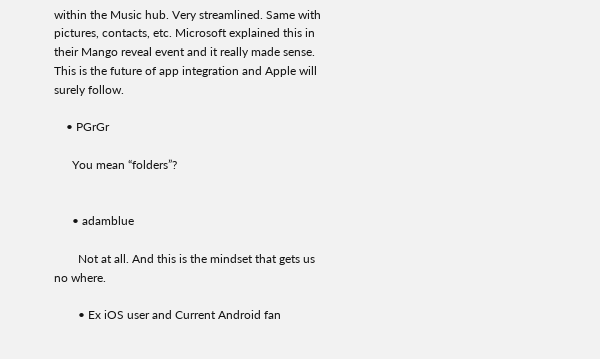within the Music hub. Very streamlined. Same with pictures, contacts, etc. Microsoft explained this in their Mango reveal event and it really made sense. This is the future of app integration and Apple will surely follow.

    • PGrGr

      You mean “folders”?


      • adamblue

        Not at all. And this is the mindset that gets us no where.

        • Ex iOS user and Current Android fan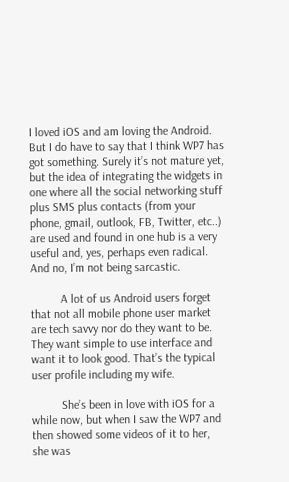I loved iOS and am loving the Android. But I do have to say that I think WP7 has got something. Surely it’s not mature yet, but the idea of integrating the widgets in one where all the social networking stuff plus SMS plus contacts (from your phone, gmail, outlook, FB, Twitter, etc..) are used and found in one hub is a very useful and, yes, perhaps even radical. And no, I’m not being sarcastic.

          A lot of us Android users forget that not all mobile phone user market are tech savvy nor do they want to be. They want simple to use interface and want it to look good. That’s the typical user profile including my wife.

          She’s been in love with iOS for a while now, but when I saw the WP7 and then showed some videos of it to her, she was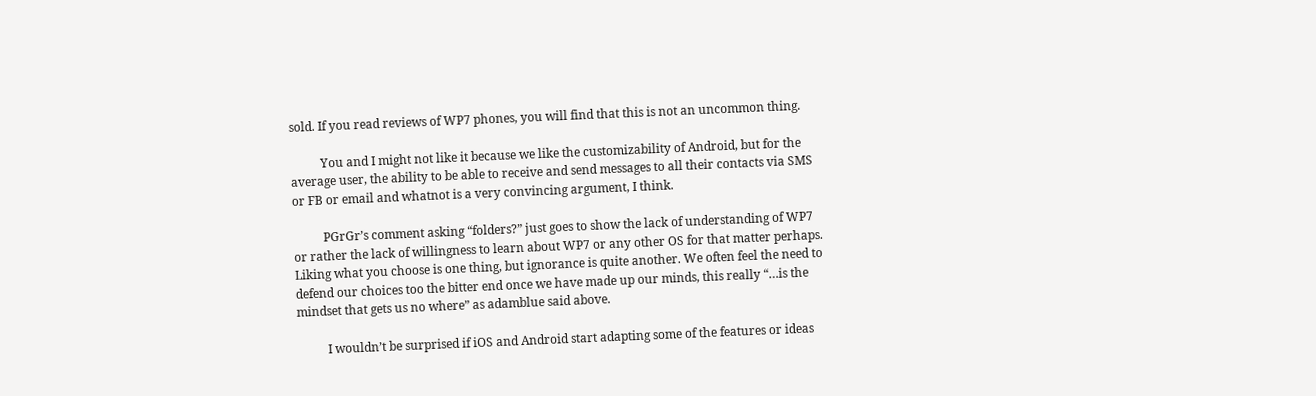sold. If you read reviews of WP7 phones, you will find that this is not an uncommon thing.

          You and I might not like it because we like the customizability of Android, but for the average user, the ability to be able to receive and send messages to all their contacts via SMS or FB or email and whatnot is a very convincing argument, I think.

          PGrGr’s comment asking “folders?” just goes to show the lack of understanding of WP7 or rather the lack of willingness to learn about WP7 or any other OS for that matter perhaps. Liking what you choose is one thing, but ignorance is quite another. We often feel the need to defend our choices too the bitter end once we have made up our minds, this really “…is the mindset that gets us no where” as adamblue said above.

          I wouldn’t be surprised if iOS and Android start adapting some of the features or ideas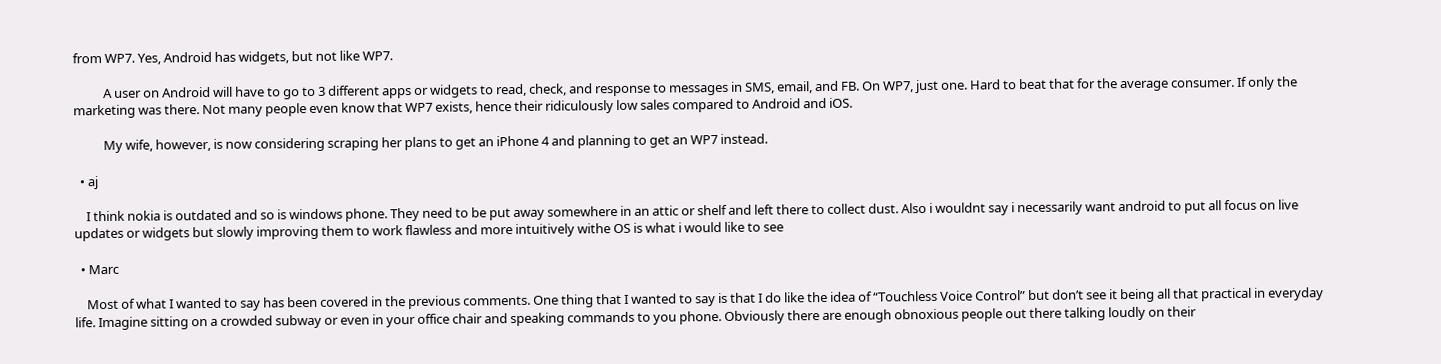from WP7. Yes, Android has widgets, but not like WP7.

          A user on Android will have to go to 3 different apps or widgets to read, check, and response to messages in SMS, email, and FB. On WP7, just one. Hard to beat that for the average consumer. If only the marketing was there. Not many people even know that WP7 exists, hence their ridiculously low sales compared to Android and iOS.

          My wife, however, is now considering scraping her plans to get an iPhone 4 and planning to get an WP7 instead.

  • aj

    I think nokia is outdated and so is windows phone. They need to be put away somewhere in an attic or shelf and left there to collect dust. Also i wouldnt say i necessarily want android to put all focus on live updates or widgets but slowly improving them to work flawless and more intuitively withe OS is what i would like to see

  • Marc

    Most of what I wanted to say has been covered in the previous comments. One thing that I wanted to say is that I do like the idea of “Touchless Voice Control” but don’t see it being all that practical in everyday life. Imagine sitting on a crowded subway or even in your office chair and speaking commands to you phone. Obviously there are enough obnoxious people out there talking loudly on their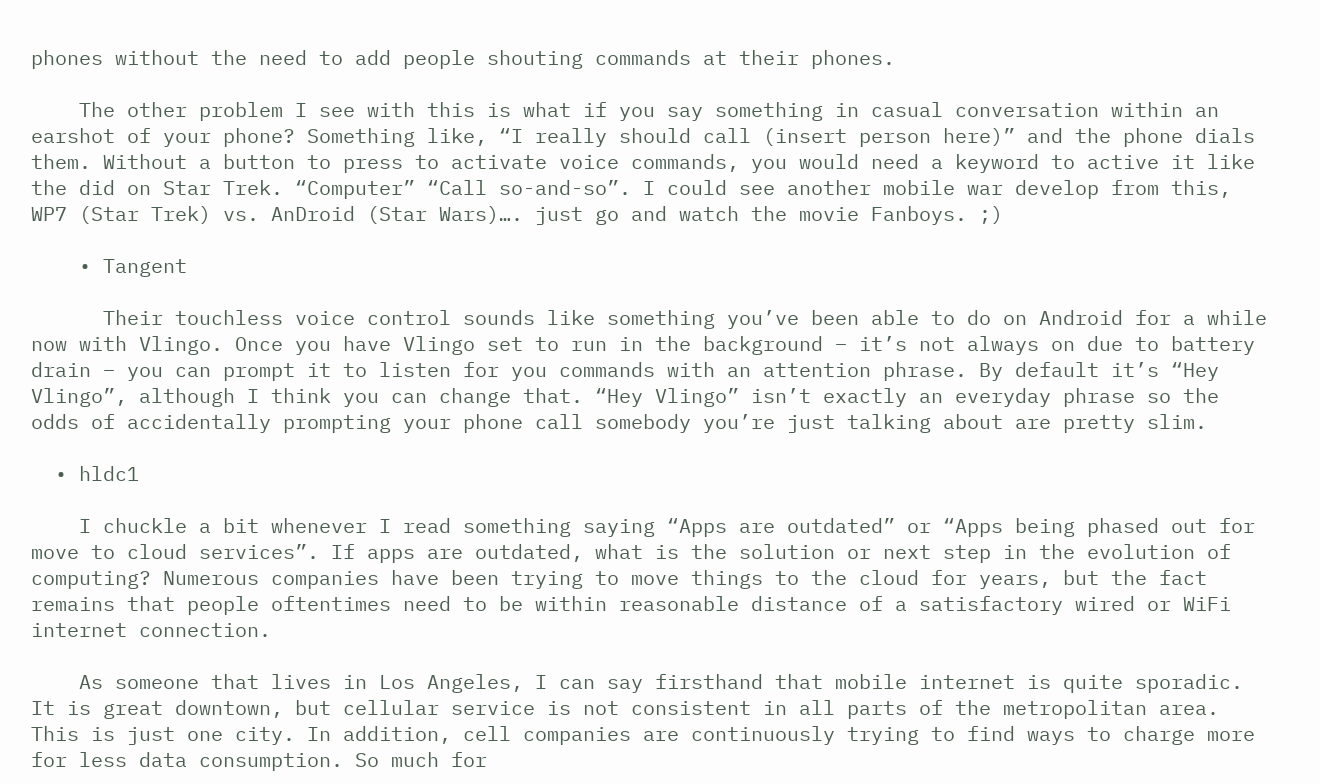phones without the need to add people shouting commands at their phones.

    The other problem I see with this is what if you say something in casual conversation within an earshot of your phone? Something like, “I really should call (insert person here)” and the phone dials them. Without a button to press to activate voice commands, you would need a keyword to active it like the did on Star Trek. “Computer” “Call so-and-so”. I could see another mobile war develop from this, WP7 (Star Trek) vs. AnDroid (Star Wars)…. just go and watch the movie Fanboys. ;)

    • Tangent

      Their touchless voice control sounds like something you’ve been able to do on Android for a while now with Vlingo. Once you have Vlingo set to run in the background – it’s not always on due to battery drain – you can prompt it to listen for you commands with an attention phrase. By default it’s “Hey Vlingo”, although I think you can change that. “Hey Vlingo” isn’t exactly an everyday phrase so the odds of accidentally prompting your phone call somebody you’re just talking about are pretty slim.

  • hldc1

    I chuckle a bit whenever I read something saying “Apps are outdated” or “Apps being phased out for move to cloud services”. If apps are outdated, what is the solution or next step in the evolution of computing? Numerous companies have been trying to move things to the cloud for years, but the fact remains that people oftentimes need to be within reasonable distance of a satisfactory wired or WiFi internet connection.

    As someone that lives in Los Angeles, I can say firsthand that mobile internet is quite sporadic. It is great downtown, but cellular service is not consistent in all parts of the metropolitan area. This is just one city. In addition, cell companies are continuously trying to find ways to charge more for less data consumption. So much for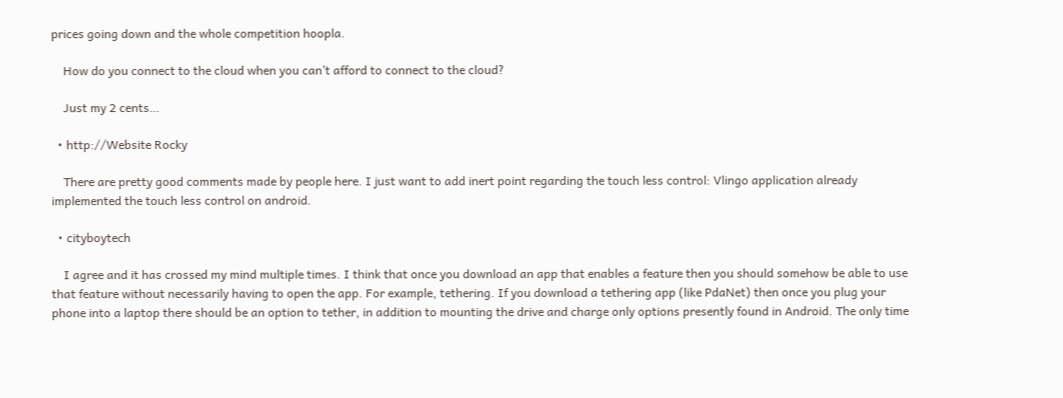prices going down and the whole competition hoopla.

    How do you connect to the cloud when you can’t afford to connect to the cloud?

    Just my 2 cents…

  • http://Website Rocky

    There are pretty good comments made by people here. I just want to add inert point regarding the touch less control: Vlingo application already implemented the touch less control on android.

  • cityboytech

    I agree and it has crossed my mind multiple times. I think that once you download an app that enables a feature then you should somehow be able to use that feature without necessarily having to open the app. For example, tethering. If you download a tethering app (like PdaNet) then once you plug your phone into a laptop there should be an option to tether, in addition to mounting the drive and charge only options presently found in Android. The only time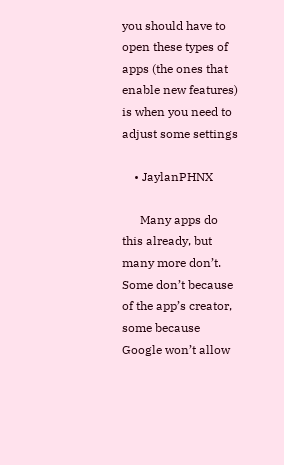you should have to open these types of apps (the ones that enable new features) is when you need to adjust some settings

    • JaylanPHNX

      Many apps do this already, but many more don’t. Some don’t because of the app’s creator, some because Google won’t allow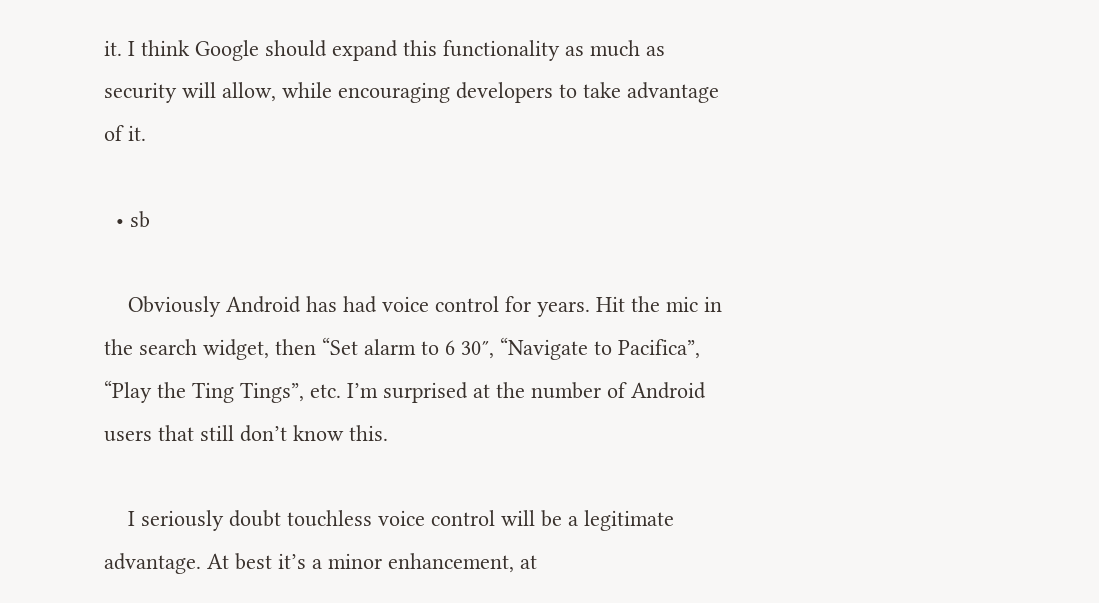it. I think Google should expand this functionality as much as security will allow, while encouraging developers to take advantage of it.

  • sb

    Obviously Android has had voice control for years. Hit the mic in the search widget, then “Set alarm to 6 30″, “Navigate to Pacifica”, “Play the Ting Tings”, etc. I’m surprised at the number of Android users that still don’t know this.

    I seriously doubt touchless voice control will be a legitimate advantage. At best it’s a minor enhancement, at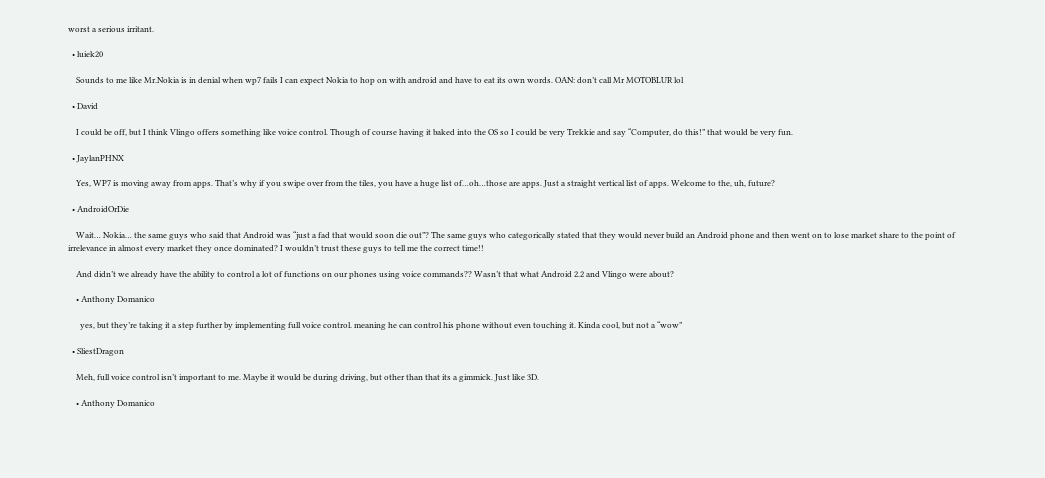worst a serious irritant.

  • luiek20

    Sounds to me like Mr.Nokia is in denial when wp7 fails I can expect Nokia to hop on with android and have to eat its own words. OAN: don’t call Mr MOTOBLUR lol

  • David

    I could be off, but I think Vlingo offers something like voice control. Though of course having it baked into the OS so I could be very Trekkie and say “Computer, do this!” that would be very fun.

  • JaylanPHNX

    Yes, WP7 is moving away from apps. That’s why if you swipe over from the tiles, you have a huge list of…oh…those are apps. Just a straight vertical list of apps. Welcome to the, uh, future?

  • AndroidOrDie

    Wait… Nokia… the same guys who said that Android was “just a fad that would soon die out”? The same guys who categorically stated that they would never build an Android phone and then went on to lose market share to the point of irrelevance in almost every market they once dominated? I wouldn’t trust these guys to tell me the correct time!!

    And didn’t we already have the ability to control a lot of functions on our phones using voice commands?? Wasn’t that what Android 2.2 and Vlingo were about?

    • Anthony Domanico

      yes, but they’re taking it a step further by implementing full voice control. meaning he can control his phone without even touching it. Kinda cool, but not a “wow”

  • SliestDragon

    Meh, full voice control isn’t important to me. Maybe it would be during driving, but other than that its a gimmick. Just like 3D.

    • Anthony Domanico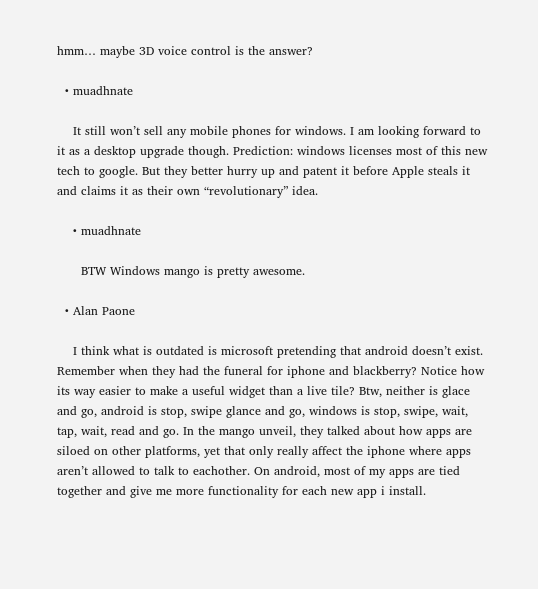hmm… maybe 3D voice control is the answer?

  • muadhnate

    It still won’t sell any mobile phones for windows. I am looking forward to it as a desktop upgrade though. Prediction: windows licenses most of this new tech to google. But they better hurry up and patent it before Apple steals it and claims it as their own “revolutionary” idea.

    • muadhnate

      BTW Windows mango is pretty awesome.

  • Alan Paone

    I think what is outdated is microsoft pretending that android doesn’t exist. Remember when they had the funeral for iphone and blackberry? Notice how its way easier to make a useful widget than a live tile? Btw, neither is glace and go, android is stop, swipe glance and go, windows is stop, swipe, wait, tap, wait, read and go. In the mango unveil, they talked about how apps are siloed on other platforms, yet that only really affect the iphone where apps aren’t allowed to talk to eachother. On android, most of my apps are tied together and give me more functionality for each new app i install.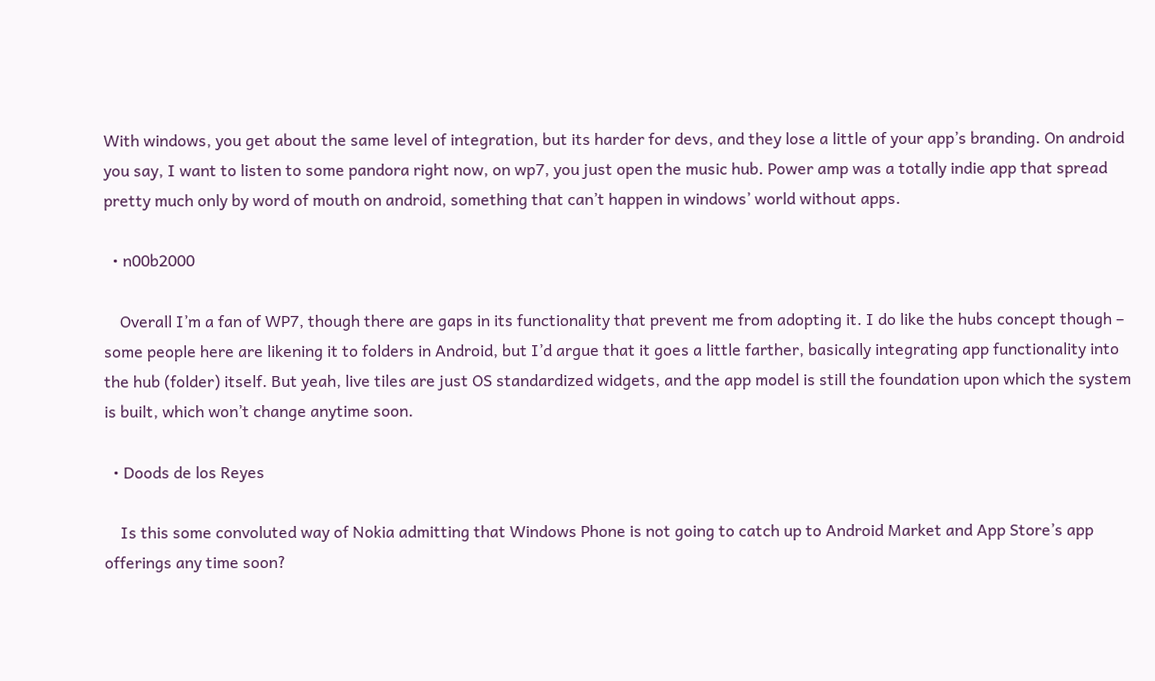With windows, you get about the same level of integration, but its harder for devs, and they lose a little of your app’s branding. On android you say, I want to listen to some pandora right now, on wp7, you just open the music hub. Power amp was a totally indie app that spread pretty much only by word of mouth on android, something that can’t happen in windows’ world without apps.

  • n00b2000

    Overall I’m a fan of WP7, though there are gaps in its functionality that prevent me from adopting it. I do like the hubs concept though – some people here are likening it to folders in Android, but I’d argue that it goes a little farther, basically integrating app functionality into the hub (folder) itself. But yeah, live tiles are just OS standardized widgets, and the app model is still the foundation upon which the system is built, which won’t change anytime soon.

  • Doods de los Reyes

    Is this some convoluted way of Nokia admitting that Windows Phone is not going to catch up to Android Market and App Store’s app offerings any time soon?